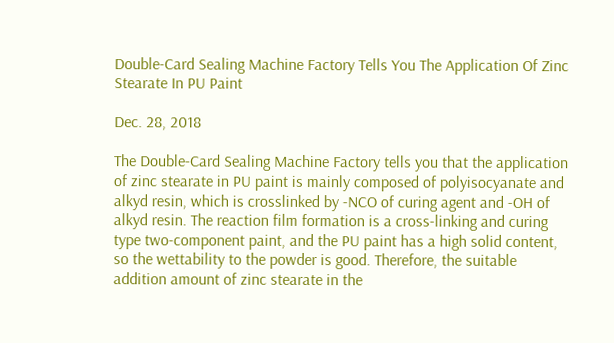Double-Card Sealing Machine Factory Tells You The Application Of Zinc Stearate In PU Paint

Dec. 28, 2018

The Double-Card Sealing Machine Factory tells you that the application of zinc stearate in PU paint is mainly composed of polyisocyanate and alkyd resin, which is crosslinked by -NCO of curing agent and -OH of alkyd resin. The reaction film formation is a cross-linking and curing type two-component paint, and the PU paint has a high solid content, so the wettability to the powder is good. Therefore, the suitable addition amount of zinc stearate in the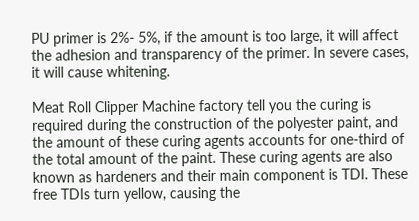PU primer is 2%- 5%, if the amount is too large, it will affect the adhesion and transparency of the primer. In severe cases, it will cause whitening.

Meat Roll Clipper Machine factory tell you the curing is required during the construction of the polyester paint, and the amount of these curing agents accounts for one-third of the total amount of the paint. These curing agents are also known as hardeners and their main component is TDI. These free TDIs turn yellow, causing the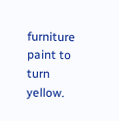furniture paint to turn yellow.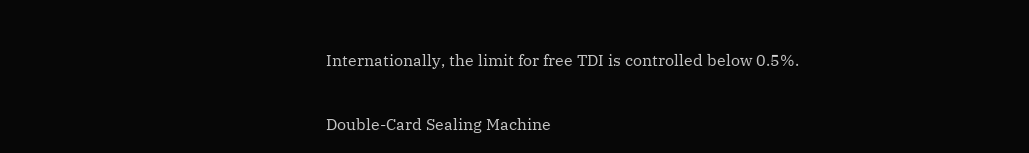Internationally, the limit for free TDI is controlled below 0.5%.

Double-Card Sealing Machine